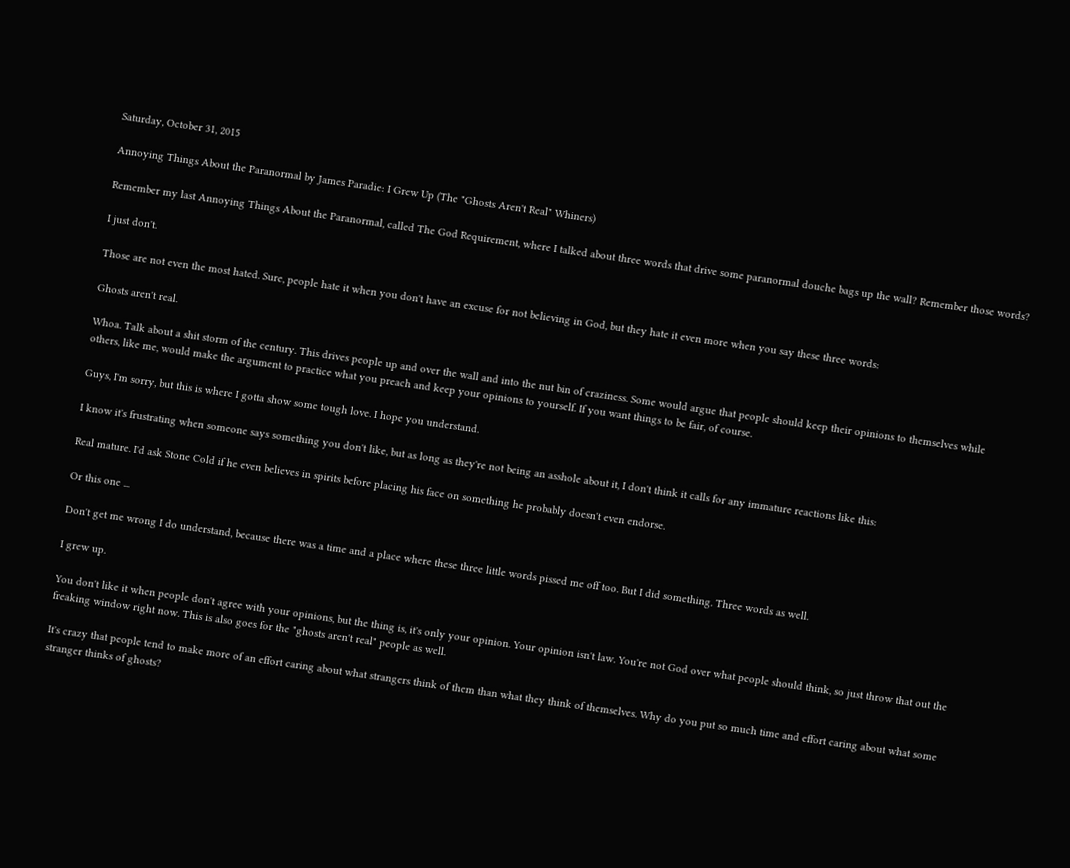Saturday, October 31, 2015

Annoying Things About the Paranormal by James Paradie: I Grew Up (The "Ghosts Aren't Real" Whiners)

Remember my last Annoying Things About the Paranormal, called The God Requirement, where I talked about three words that drive some paranormal douche bags up the wall? Remember those words?

I just don't.

Those are not even the most hated. Sure, people hate it when you don't have an excuse for not believing in God, but they hate it even more when you say these three words:

Ghosts aren't real.

Whoa. Talk about a shit storm of the century. This drives people up and over the wall and into the nut bin of craziness. Some would argue that people should keep their opinions to themselves while others, like me, would make the argument to practice what you preach and keep your opinions to yourself. If you want things to be fair, of course.

Guys, I'm sorry, but this is where I gotta show some tough love. I hope you understand.

I know it's frustrating when someone says something you don't like, but as long as they're not being an asshole about it, I don't think it calls for any immature reactions like this:

Real mature. I'd ask Stone Cold if he even believes in spirits before placing his face on something he probably doesn't even endorse.

Or this one ...

Don't get me wrong I do understand, because there was a time and a place where these three little words pissed me off too. But I did something. Three words as well.

I grew up.

You don't like it when people don't agree with your opinions, but the thing is, it's only your opinion. Your opinion isn't law. You're not God over what people should think, so just throw that out the freaking window right now. This is also goes for the "ghosts aren't real" people as well.

It's crazy that people tend to make more of an effort caring about what strangers think of them than what they think of themselves. Why do you put so much time and effort caring about what some stranger thinks of ghosts?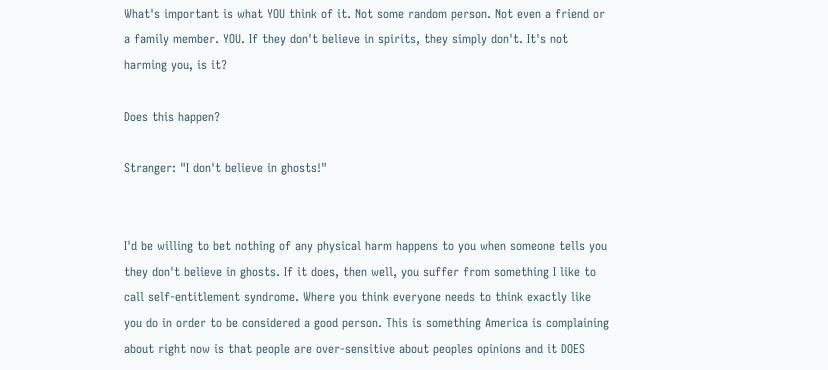What's important is what YOU think of it. Not some random person. Not even a friend or a family member. YOU. If they don't believe in spirits, they simply don't. It's not harming you, is it?

Does this happen?

Stranger: "I don't believe in ghosts!"


I'd be willing to bet nothing of any physical harm happens to you when someone tells you they don't believe in ghosts. If it does, then well, you suffer from something I like to call self-entitlement syndrome. Where you think everyone needs to think exactly like you do in order to be considered a good person. This is something America is complaining about right now is that people are over-sensitive about peoples opinions and it DOES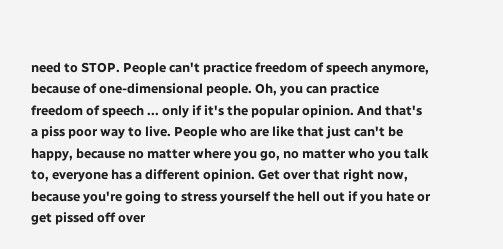need to STOP. People can't practice freedom of speech anymore, because of one-dimensional people. Oh, you can practice freedom of speech ... only if it's the popular opinion. And that's a piss poor way to live. People who are like that just can't be happy, because no matter where you go, no matter who you talk to, everyone has a different opinion. Get over that right now, because you're going to stress yourself the hell out if you hate or get pissed off over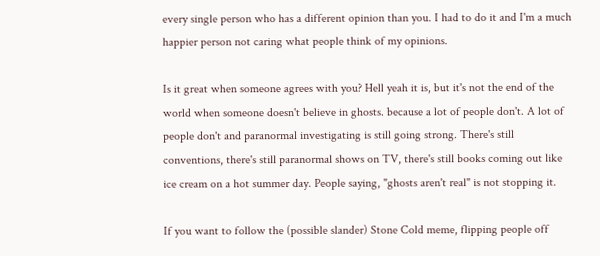every single person who has a different opinion than you. I had to do it and I'm a much happier person not caring what people think of my opinions.

Is it great when someone agrees with you? Hell yeah it is, but it's not the end of the world when someone doesn't believe in ghosts. because a lot of people don't. A lot of people don't and paranormal investigating is still going strong. There's still conventions, there's still paranormal shows on TV, there's still books coming out like ice cream on a hot summer day. People saying, "ghosts aren't real" is not stopping it.

If you want to follow the (possible slander) Stone Cold meme, flipping people off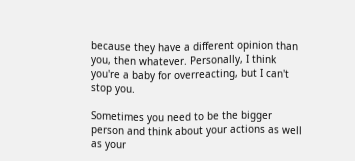because they have a different opinion than you, then whatever. Personally, I think you're a baby for overreacting, but I can't stop you.

Sometimes you need to be the bigger person and think about your actions as well as your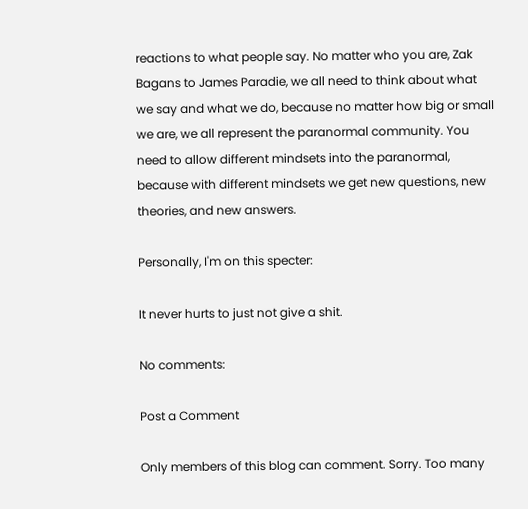reactions to what people say. No matter who you are, Zak Bagans to James Paradie, we all need to think about what we say and what we do, because no matter how big or small we are, we all represent the paranormal community. You need to allow different mindsets into the paranormal, because with different mindsets we get new questions, new theories, and new answers.

Personally, I'm on this specter:

It never hurts to just not give a shit.

No comments:

Post a Comment

Only members of this blog can comment. Sorry. Too many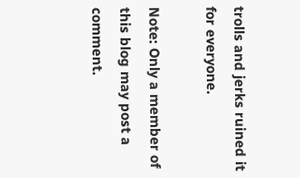trolls and jerks ruined it for everyone.

Note: Only a member of this blog may post a comment.